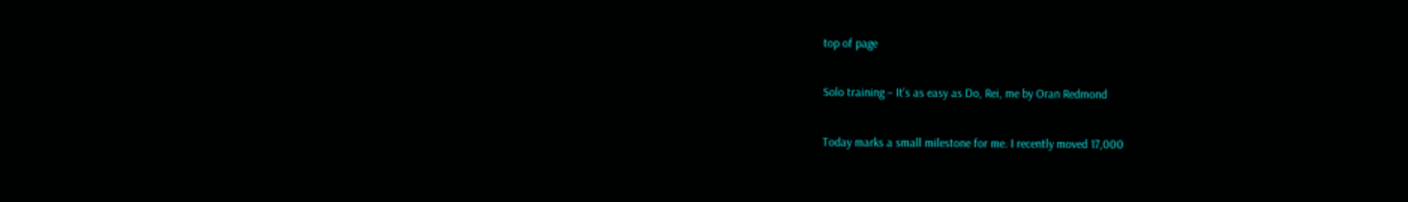top of page

Solo training – It’s as easy as Do, Rei, me by Oran Redmond

Today marks a small milestone for me. I recently moved 17,000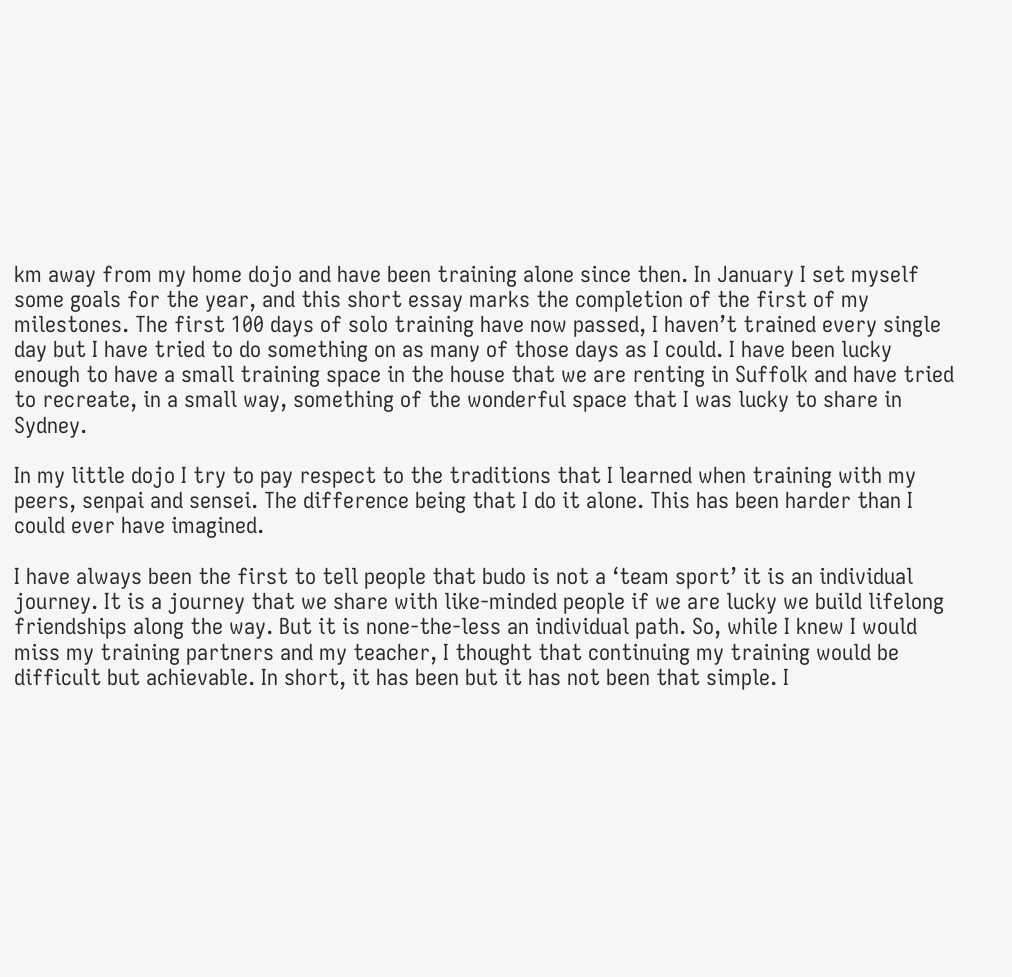km away from my home dojo and have been training alone since then. In January I set myself some goals for the year, and this short essay marks the completion of the first of my milestones. The first 100 days of solo training have now passed, I haven’t trained every single day but I have tried to do something on as many of those days as I could. I have been lucky enough to have a small training space in the house that we are renting in Suffolk and have tried to recreate, in a small way, something of the wonderful space that I was lucky to share in Sydney.

In my little dojo I try to pay respect to the traditions that I learned when training with my peers, senpai and sensei. The difference being that I do it alone. This has been harder than I could ever have imagined.

I have always been the first to tell people that budo is not a ‘team sport’ it is an individual journey. It is a journey that we share with like-minded people if we are lucky we build lifelong friendships along the way. But it is none-the-less an individual path. So, while I knew I would miss my training partners and my teacher, I thought that continuing my training would be difficult but achievable. In short, it has been but it has not been that simple. I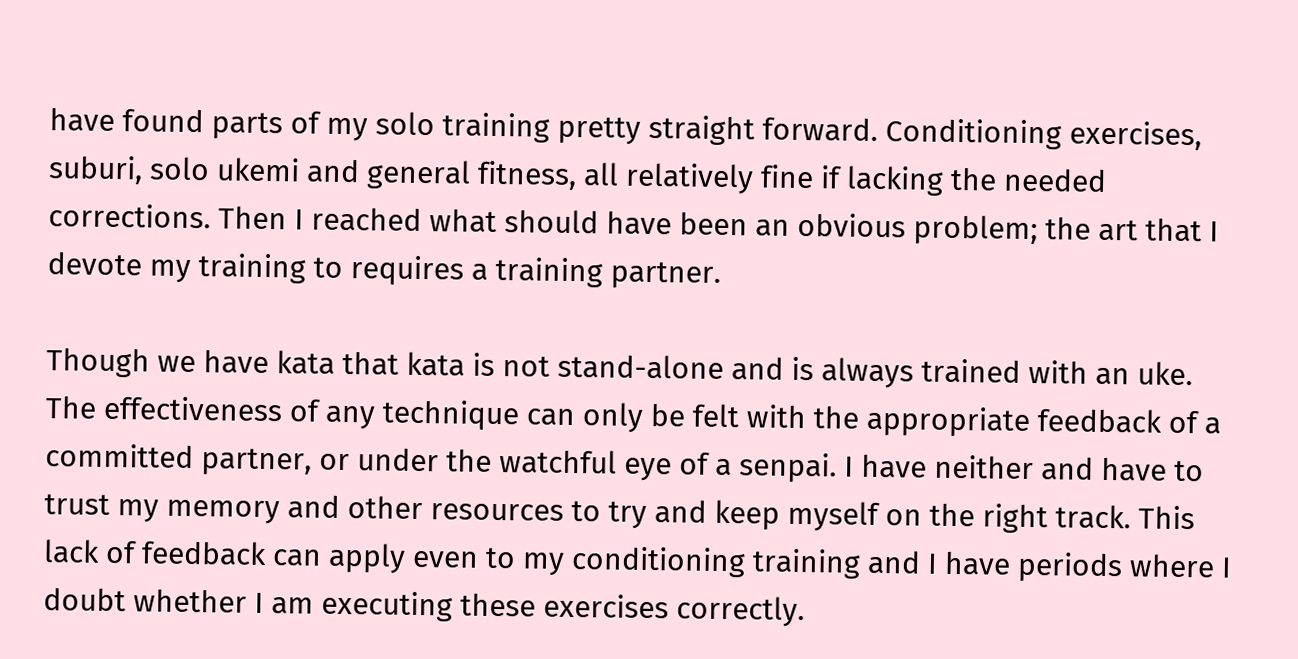have found parts of my solo training pretty straight forward. Conditioning exercises, suburi, solo ukemi and general fitness, all relatively fine if lacking the needed corrections. Then I reached what should have been an obvious problem; the art that I devote my training to requires a training partner.

Though we have kata that kata is not stand-alone and is always trained with an uke. The effectiveness of any technique can only be felt with the appropriate feedback of a committed partner, or under the watchful eye of a senpai. I have neither and have to trust my memory and other resources to try and keep myself on the right track. This lack of feedback can apply even to my conditioning training and I have periods where I doubt whether I am executing these exercises correctly.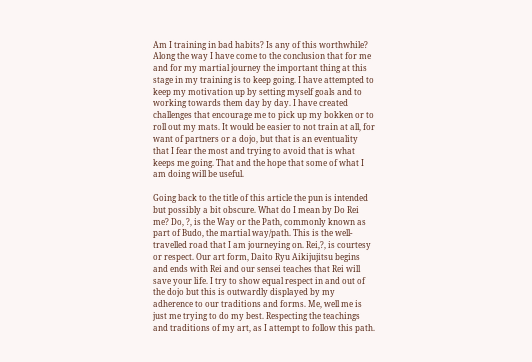Am I training in bad habits? Is any of this worthwhile? Along the way I have come to the conclusion that for me and for my martial journey the important thing at this stage in my training is to keep going. I have attempted to keep my motivation up by setting myself goals and to working towards them day by day. I have created challenges that encourage me to pick up my bokken or to roll out my mats. It would be easier to not train at all, for want of partners or a dojo, but that is an eventuality that I fear the most and trying to avoid that is what keeps me going. That and the hope that some of what I am doing will be useful.

Going back to the title of this article the pun is intended but possibly a bit obscure. What do I mean by Do Rei me? Do, ?, is the Way or the Path, commonly known as part of Budo, the martial way/path. This is the well-travelled road that I am journeying on. Rei,?, is courtesy or respect. Our art form, Daito Ryu Aikijujitsu begins and ends with Rei and our sensei teaches that Rei will save your life. I try to show equal respect in and out of the dojo but this is outwardly displayed by my adherence to our traditions and forms. Me, well me is just me trying to do my best. Respecting the teachings and traditions of my art, as I attempt to follow this path.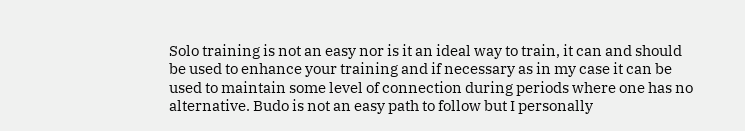Solo training is not an easy nor is it an ideal way to train, it can and should be used to enhance your training and if necessary as in my case it can be used to maintain some level of connection during periods where one has no alternative. Budo is not an easy path to follow but I personally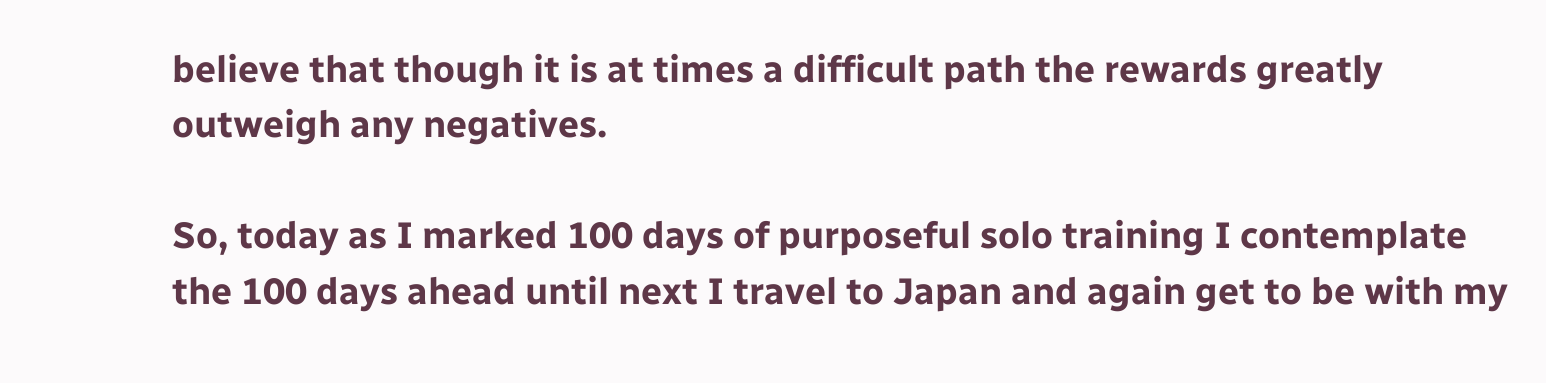believe that though it is at times a difficult path the rewards greatly outweigh any negatives.

So, today as I marked 100 days of purposeful solo training I contemplate the 100 days ahead until next I travel to Japan and again get to be with my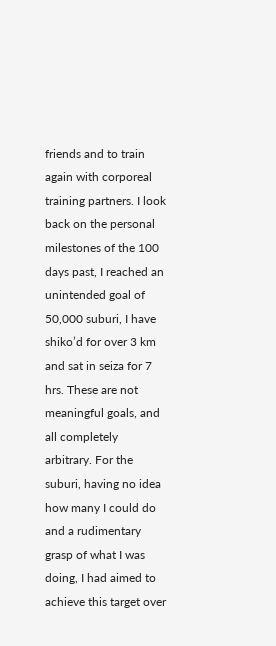friends and to train again with corporeal training partners. I look back on the personal milestones of the 100 days past, I reached an unintended goal of 50,000 suburi, I have shiko’d for over 3 km and sat in seiza for 7 hrs. These are not meaningful goals, and all completely arbitrary. For the suburi, having no idea how many I could do and a rudimentary grasp of what I was doing, I had aimed to achieve this target over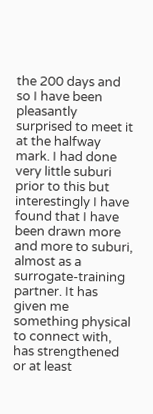the 200 days and so I have been pleasantly surprised to meet it at the halfway mark. I had done very little suburi prior to this but interestingly I have found that I have been drawn more and more to suburi, almost as a surrogate-training partner. It has given me something physical to connect with, has strengthened or at least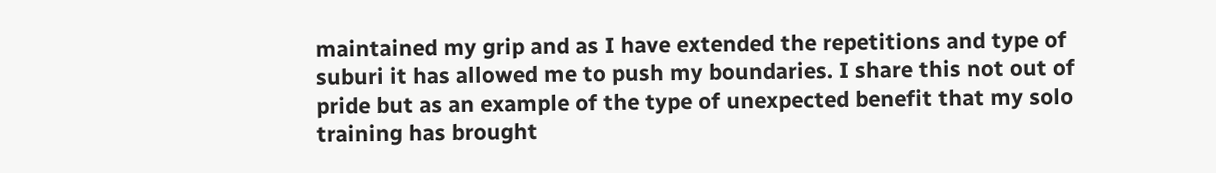maintained my grip and as I have extended the repetitions and type of suburi it has allowed me to push my boundaries. I share this not out of pride but as an example of the type of unexpected benefit that my solo training has brought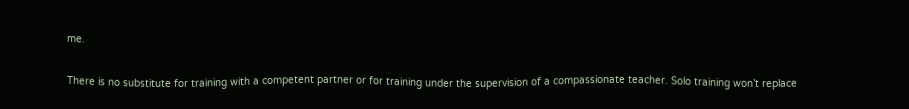me.

There is no substitute for training with a competent partner or for training under the supervision of a compassionate teacher. Solo training won’t replace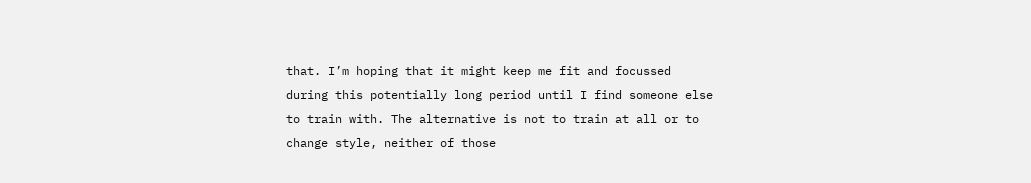that. I’m hoping that it might keep me fit and focussed during this potentially long period until I find someone else to train with. The alternative is not to train at all or to change style, neither of those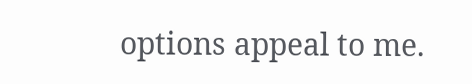options appeal to me.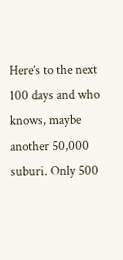Here’s to the next 100 days and who knows, maybe another 50,000 suburi. Only 500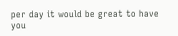per day it would be great to have you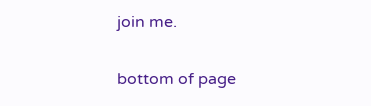join me.

bottom of page